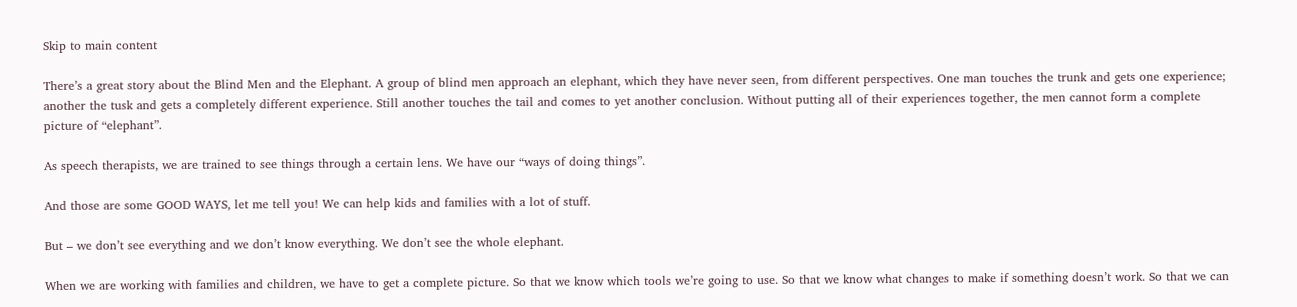Skip to main content

There’s a great story about the Blind Men and the Elephant. A group of blind men approach an elephant, which they have never seen, from different perspectives. One man touches the trunk and gets one experience; another the tusk and gets a completely different experience. Still another touches the tail and comes to yet another conclusion. Without putting all of their experiences together, the men cannot form a complete picture of “elephant”.

As speech therapists, we are trained to see things through a certain lens. We have our “ways of doing things”.

And those are some GOOD WAYS, let me tell you! We can help kids and families with a lot of stuff.

But – we don’t see everything and we don’t know everything. We don’t see the whole elephant.

When we are working with families and children, we have to get a complete picture. So that we know which tools we’re going to use. So that we know what changes to make if something doesn’t work. So that we can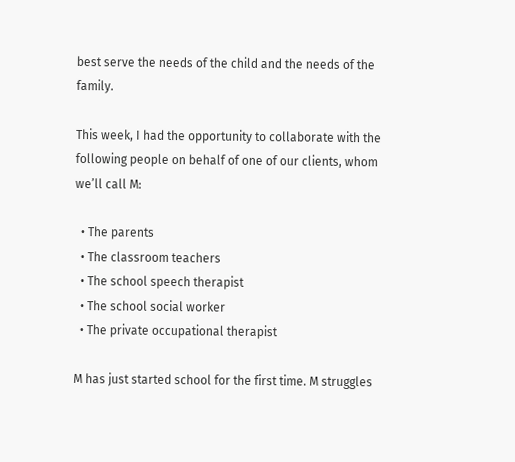best serve the needs of the child and the needs of the family.

This week, I had the opportunity to collaborate with the following people on behalf of one of our clients, whom we’ll call M:

  • The parents
  • The classroom teachers
  • The school speech therapist
  • The school social worker
  • The private occupational therapist

M has just started school for the first time. M struggles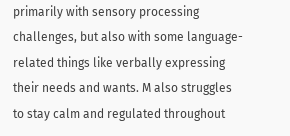primarily with sensory processing challenges, but also with some language-related things like verbally expressing their needs and wants. M also struggles to stay calm and regulated throughout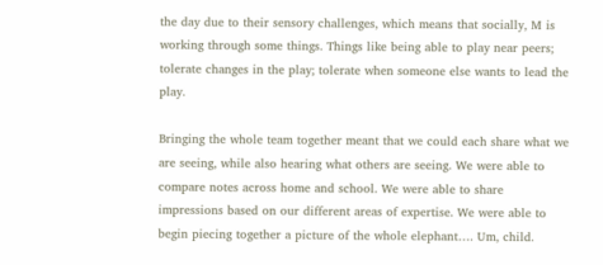the day due to their sensory challenges, which means that socially, M is working through some things. Things like being able to play near peers; tolerate changes in the play; tolerate when someone else wants to lead the play.

Bringing the whole team together meant that we could each share what we are seeing, while also hearing what others are seeing. We were able to compare notes across home and school. We were able to share impressions based on our different areas of expertise. We were able to begin piecing together a picture of the whole elephant…. Um, child.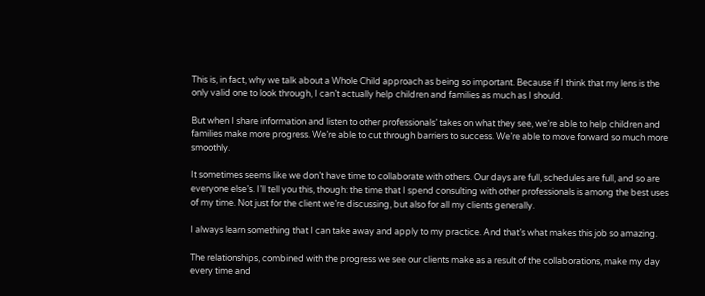This is, in fact, why we talk about a Whole Child approach as being so important. Because if I think that my lens is the only valid one to look through, I can’t actually help children and families as much as I should.

But when I share information and listen to other professionals’ takes on what they see, we’re able to help children and families make more progress. We’re able to cut through barriers to success. We’re able to move forward so much more smoothly.

It sometimes seems like we don’t have time to collaborate with others. Our days are full, schedules are full, and so are everyone else’s. I’ll tell you this, though: the time that I spend consulting with other professionals is among the best uses of my time. Not just for the client we’re discussing, but also for all my clients generally.

I always learn something that I can take away and apply to my practice. And that’s what makes this job so amazing.

The relationships, combined with the progress we see our clients make as a result of the collaborations, make my day every time and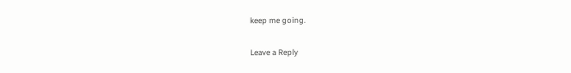keep me going.

Leave a Reply